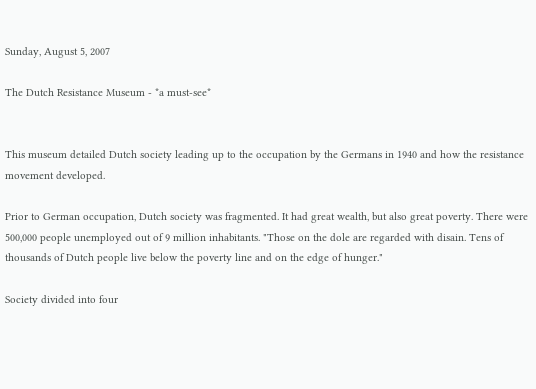Sunday, August 5, 2007

The Dutch Resistance Museum - *a must-see*


This museum detailed Dutch society leading up to the occupation by the Germans in 1940 and how the resistance movement developed.

Prior to German occupation, Dutch society was fragmented. It had great wealth, but also great poverty. There were 500,000 people unemployed out of 9 million inhabitants. "Those on the dole are regarded with disain. Tens of thousands of Dutch people live below the poverty line and on the edge of hunger."

Society divided into four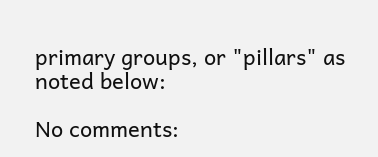primary groups, or "pillars" as noted below:

No comments: